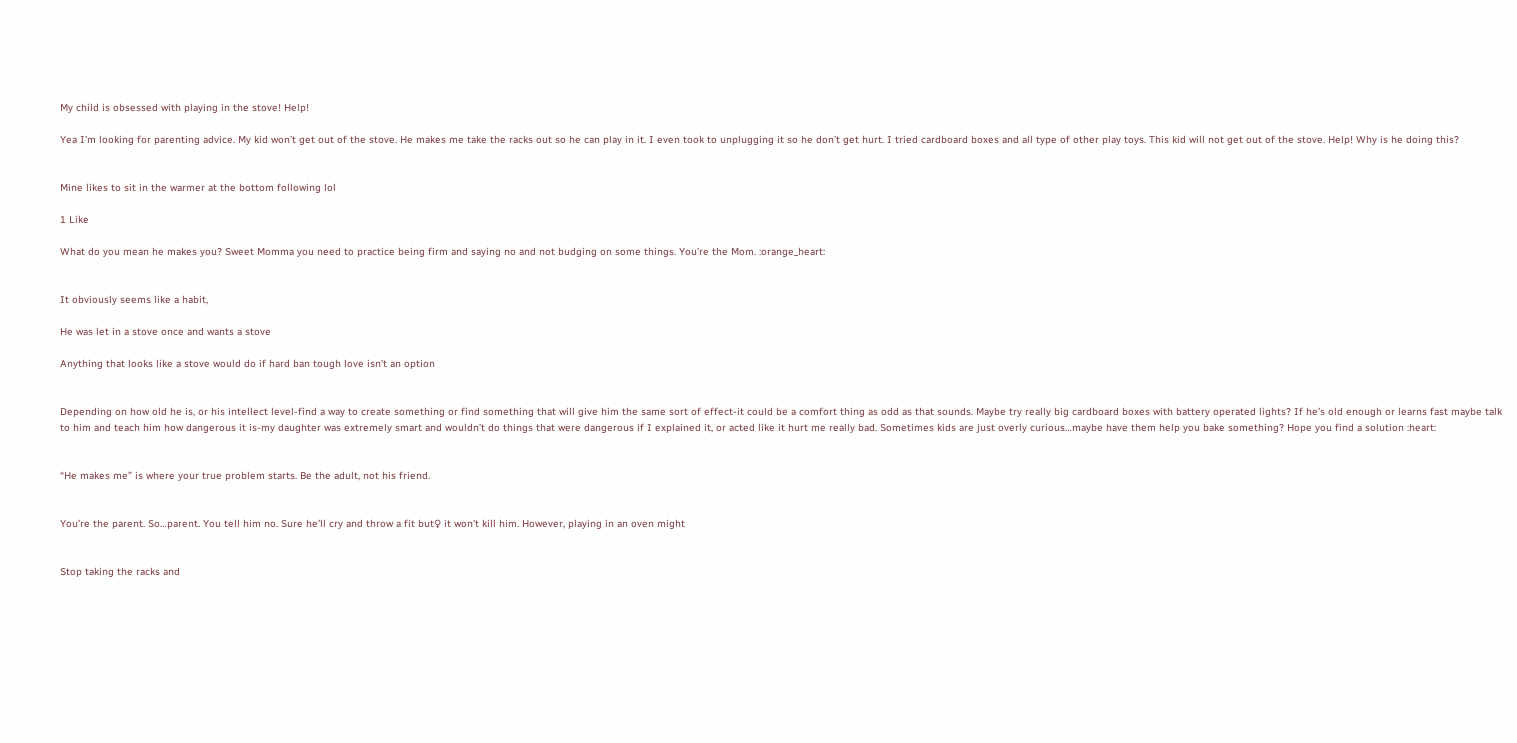My child is obsessed with playing in the stove! Help!

Yea I’m looking for parenting advice. My kid won’t get out of the stove. He makes me take the racks out so he can play in it. I even took to unplugging it so he don’t get hurt. I tried cardboard boxes and all type of other play toys. This kid will not get out of the stove. Help! Why is he doing this?


Mine likes to sit in the warmer at the bottom following lol

1 Like

What do you mean he makes you? Sweet Momma you need to practice being firm and saying no and not budging on some things. You’re the Mom. :orange_heart:


It obviously seems like a habit,

He was let in a stove once and wants a stove

Anything that looks like a stove would do if hard ban tough love isn’t an option


Depending on how old he is, or his intellect level-find a way to create something or find something that will give him the same sort of effect-it could be a comfort thing as odd as that sounds. Maybe try really big cardboard boxes with battery operated lights? If he’s old enough or learns fast maybe talk to him and teach him how dangerous it is-my daughter was extremely smart and wouldn’t do things that were dangerous if I explained it, or acted like it hurt me really bad. Sometimes kids are just overly curious…maybe have them help you bake something? Hope you find a solution :heart:


“He makes me” is where your true problem starts. Be the adult, not his friend.


You’re the parent. So…parent. You tell him no. Sure he’ll cry and throw a fit but♀ it won’t kill him. However, playing in an oven might


Stop taking the racks and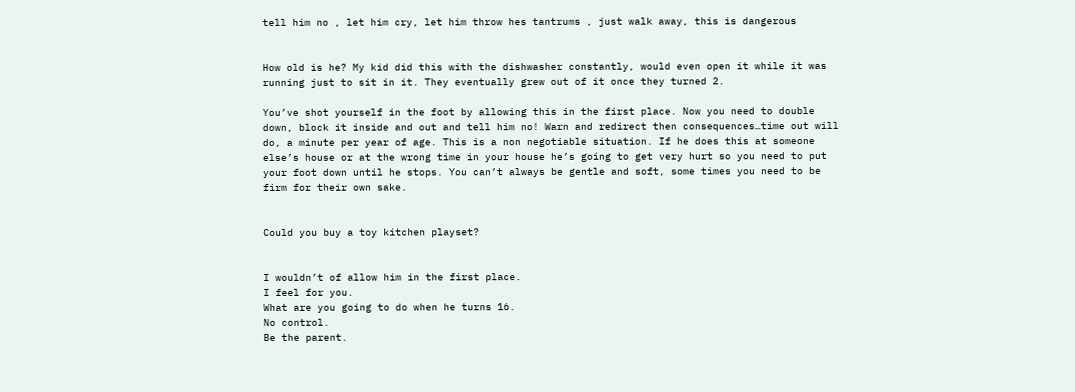tell him no , let him cry, let him throw hes tantrums , just walk away, this is dangerous


How old is he? My kid did this with the dishwasher constantly, would even open it while it was running just to sit in it. They eventually grew out of it once they turned 2.

You’ve shot yourself in the foot by allowing this in the first place. Now you need to double down, block it inside and out and tell him no! Warn and redirect then consequences…time out will do, a minute per year of age. This is a non negotiable situation. If he does this at someone else’s house or at the wrong time in your house he’s going to get very hurt so you need to put your foot down until he stops. You can’t always be gentle and soft, some times you need to be firm for their own sake.


Could you buy a toy kitchen playset?


I wouldn’t of allow him in the first place.
I feel for you.
What are you going to do when he turns 16.
No control.
Be the parent.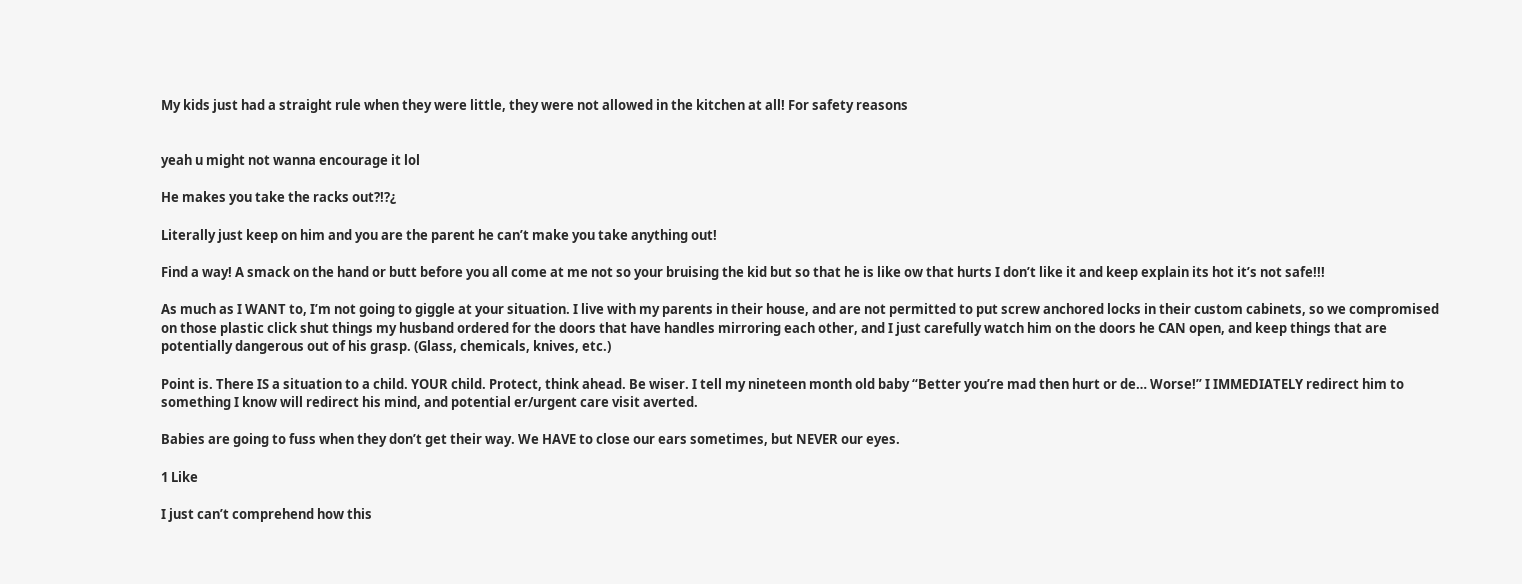My kids just had a straight rule when they were little, they were not allowed in the kitchen at all! For safety reasons


yeah u might not wanna encourage it lol

He makes you take the racks out?!?¿

Literally just keep on him and you are the parent he can’t make you take anything out!

Find a way! A smack on the hand or butt before you all come at me not so your bruising the kid but so that he is like ow that hurts I don’t like it and keep explain its hot it’s not safe!!!

As much as I WANT to, I’m not going to giggle at your situation. I live with my parents in their house, and are not permitted to put screw anchored locks in their custom cabinets, so we compromised on those plastic click shut things my husband ordered for the doors that have handles mirroring each other, and I just carefully watch him on the doors he CAN open, and keep things that are potentially dangerous out of his grasp. (Glass, chemicals, knives, etc.)

Point is. There IS a situation to a child. YOUR child. Protect, think ahead. Be wiser. I tell my nineteen month old baby “Better you’re mad then hurt or de… Worse!” I IMMEDIATELY redirect him to something I know will redirect his mind, and potential er/urgent care visit averted.

Babies are going to fuss when they don’t get their way. We HAVE to close our ears sometimes, but NEVER our eyes.

1 Like

I just can’t comprehend how this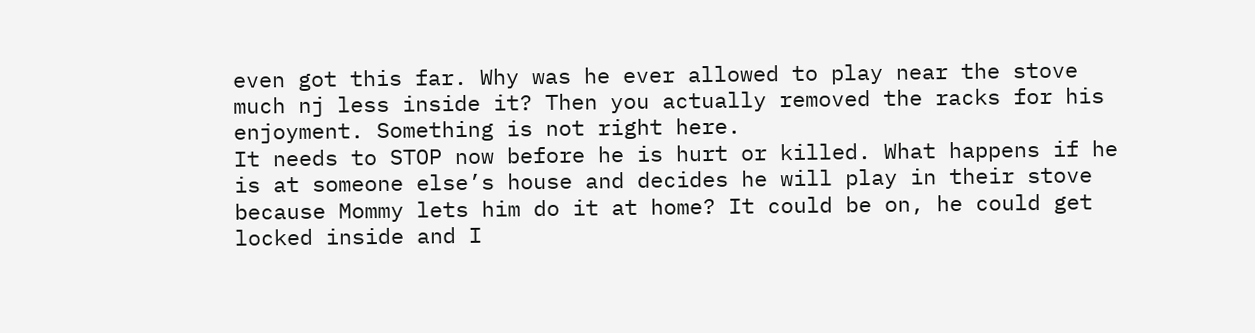even got this far. Why was he ever allowed to play near the stove much nj less inside it? Then you actually removed the racks for his enjoyment. Something is not right here.
It needs to STOP now before he is hurt or killed. What happens if he is at someone else’s house and decides he will play in their stove because Mommy lets him do it at home? It could be on, he could get locked inside and I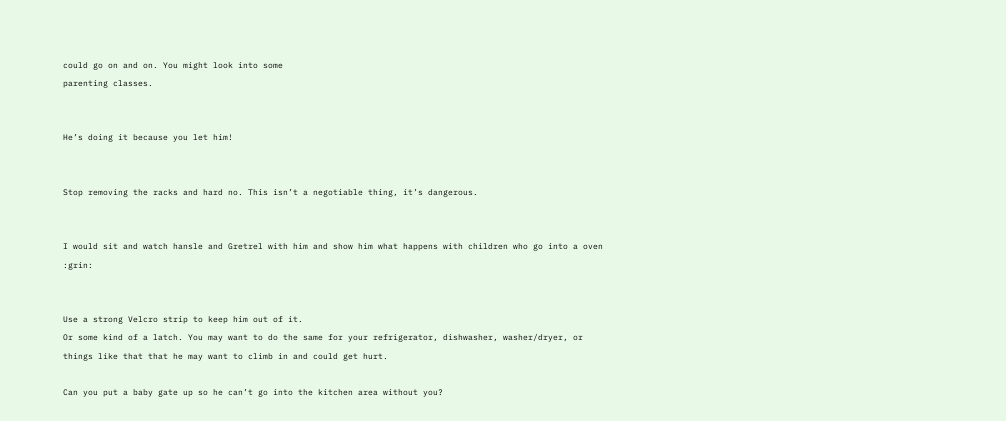could go on and on. You might look into some
parenting classes.


He’s doing it because you let him!


Stop removing the racks and hard no. This isn’t a negotiable thing, it’s dangerous.


I would sit and watch hansle and Gretrel with him and show him what happens with children who go into a oven :grin:


Use a strong Velcro strip to keep him out of it.
Or some kind of a latch. You may want to do the same for your refrigerator, dishwasher, washer/dryer, or things like that that he may want to climb in and could get hurt.

Can you put a baby gate up so he can’t go into the kitchen area without you?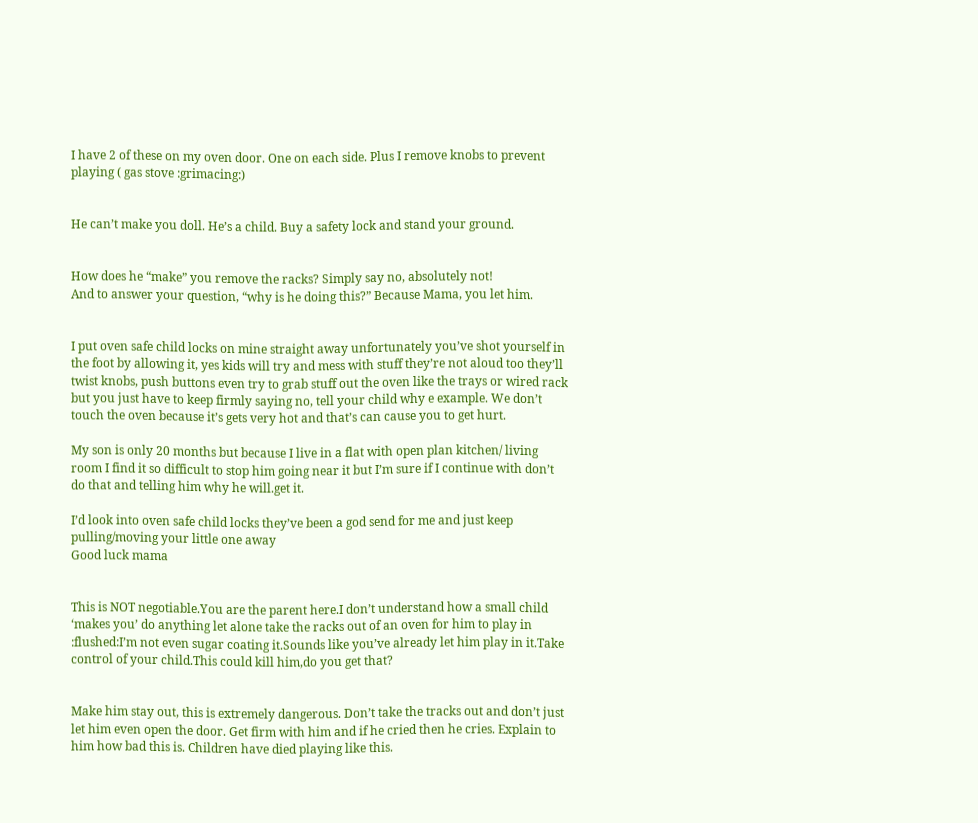I have 2 of these on my oven door. One on each side. Plus I remove knobs to prevent playing ( gas stove :grimacing:)


He can’t make you doll. He’s a child. Buy a safety lock and stand your ground.


How does he “make” you remove the racks? Simply say no, absolutely not!
And to answer your question, “why is he doing this?” Because Mama, you let him.


I put oven safe child locks on mine straight away unfortunately you’ve shot yourself in the foot by allowing it, yes kids will try and mess with stuff they’re not aloud too they’ll twist knobs, push buttons even try to grab stuff out the oven like the trays or wired rack but you just have to keep firmly saying no, tell your child why e example. We don’t touch the oven because it’s gets very hot and that’s can cause you to get hurt.

My son is only 20 months but because I live in a flat with open plan kitchen/ living room I find it so difficult to stop him going near it but I’m sure if I continue with don’t do that and telling him why he will.get it.

I’d look into oven safe child locks they’ve been a god send for me and just keep pulling/moving your little one away
Good luck mama


This is NOT negotiable.You are the parent here.I don’t understand how a small child ‘makes you’ do anything let alone take the racks out of an oven for him to play in :flushed:I’m not even sugar coating it.Sounds like you’ve already let him play in it.Take control of your child.This could kill him,do you get that?


Make him stay out, this is extremely dangerous. Don’t take the tracks out and don’t just let him even open the door. Get firm with him and if he cried then he cries. Explain to him how bad this is. Children have died playing like this.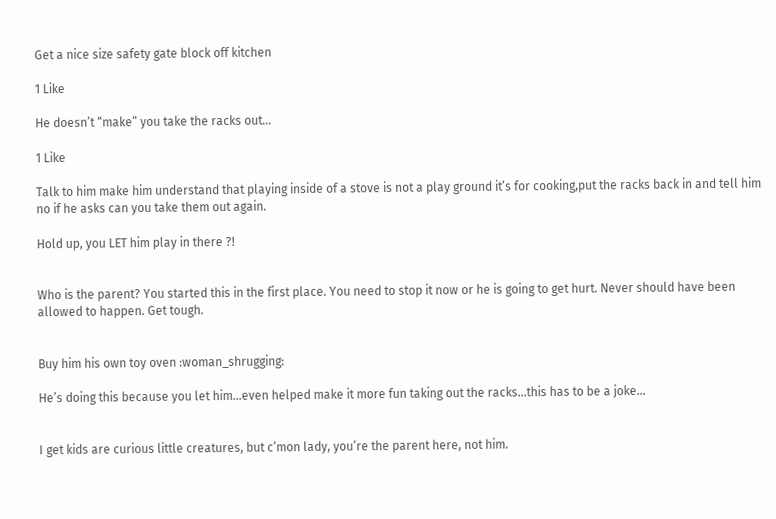Get a nice size safety gate block off kitchen

1 Like

He doesn’t “make” you take the racks out…

1 Like

Talk to him make him understand that playing inside of a stove is not a play ground it’s for cooking,put the racks back in and tell him no if he asks can you take them out again.

Hold up, you LET him play in there ?!


Who is the parent? You started this in the first place. You need to stop it now or he is going to get hurt. Never should have been allowed to happen. Get tough.


Buy him his own toy oven :woman_shrugging:

He’s doing this because you let him…even helped make it more fun taking out the racks…this has to be a joke…


I get kids are curious little creatures, but c’mon lady, you’re the parent here, not him.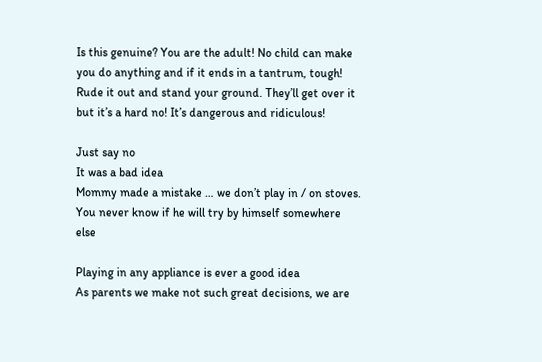Is this genuine? You are the adult! No child can make you do anything and if it ends in a tantrum, tough! Rude it out and stand your ground. They’ll get over it but it’s a hard no! It’s dangerous and ridiculous!

Just say no
It was a bad idea
Mommy made a mistake … we don’t play in / on stoves.
You never know if he will try by himself somewhere else

Playing in any appliance is ever a good idea
As parents we make not such great decisions, we are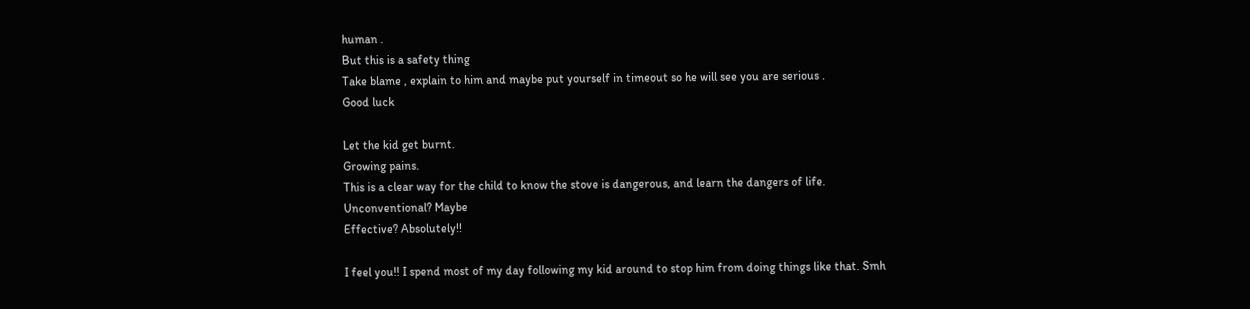human .
But this is a safety thing
Take blame , explain to him and maybe put yourself in timeout so he will see you are serious .
Good luck

Let the kid get burnt.
Growing pains.
This is a clear way for the child to know the stove is dangerous, and learn the dangers of life.
Unconventional? Maybe
Effective? Absolutely!!

I feel you!! I spend most of my day following my kid around to stop him from doing things like that. Smh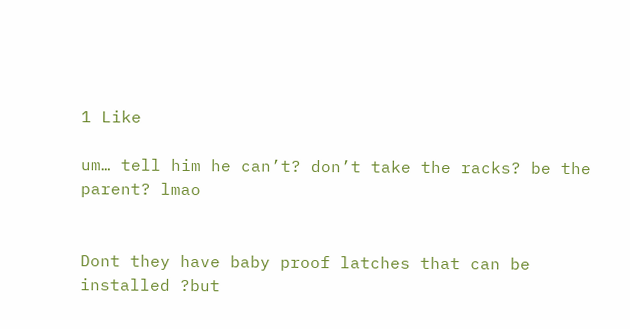1 Like

um… tell him he can’t? don’t take the racks? be the parent? lmao


Dont they have baby proof latches that can be installed ?but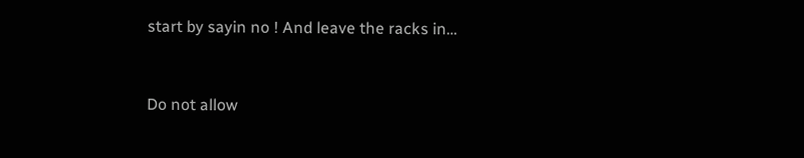start by sayin no ! And leave the racks in…


Do not allow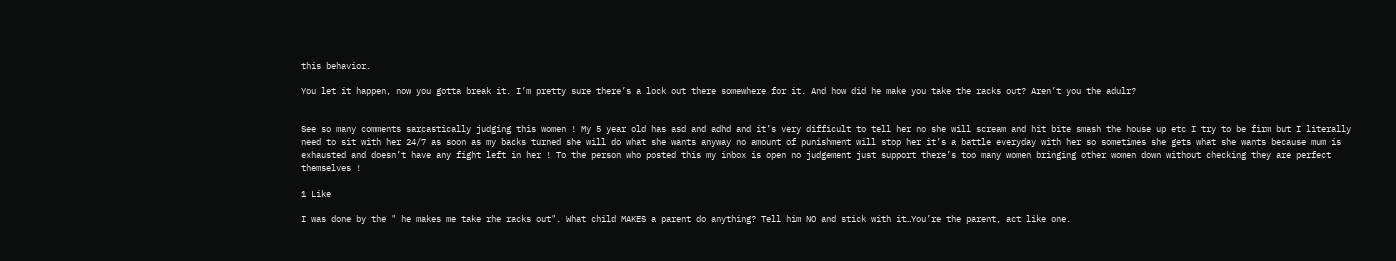this behavior.

You let it happen, now you gotta break it. I’m pretty sure there’s a lock out there somewhere for it. And how did he make you take the racks out? Aren’t you the adulr?


See so many comments sarcastically judging this women ! My 5 year old has asd and adhd and it’s very difficult to tell her no she will scream and hit bite smash the house up etc I try to be firm but I literally need to sit with her 24/7 as soon as my backs turned she will do what she wants anyway no amount of punishment will stop her it’s a battle everyday with her so sometimes she gets what she wants because mum is exhausted and doesn’t have any fight left in her ! To the person who posted this my inbox is open no judgement just support there’s too many women bringing other women down without checking they are perfect themselves !

1 Like

I was done by the " he makes me take rhe racks out". What child MAKES a parent do anything? Tell him NO and stick with it…You’re the parent, act like one.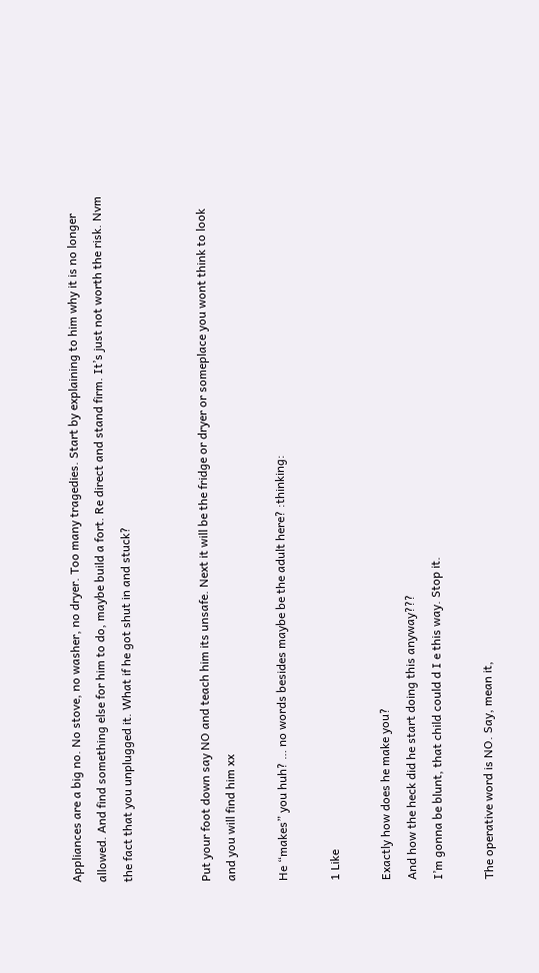Appliances are a big no. No stove, no washer, no dryer. Too many tragedies. Start by explaining to him why it is no longer allowed. And find something else for him to do, maybe build a fort. Re direct and stand firm. It’s just not worth the risk. Nvm the fact that you unplugged it. What if he got shut in and stuck?


Put your foot down say NO and teach him its unsafe. Next it will be the fridge or dryer or someplace you wont think to look and you will find him xx

He “makes” you huh? … no words besides maybe be the adult here? :thinking:

1 Like

Exactly how does he make you?
And how the heck did he start doing this anyway???
I’m gonna be blunt, that child could d I e this way. Stop it.

The operative word is NO. Say, mean it,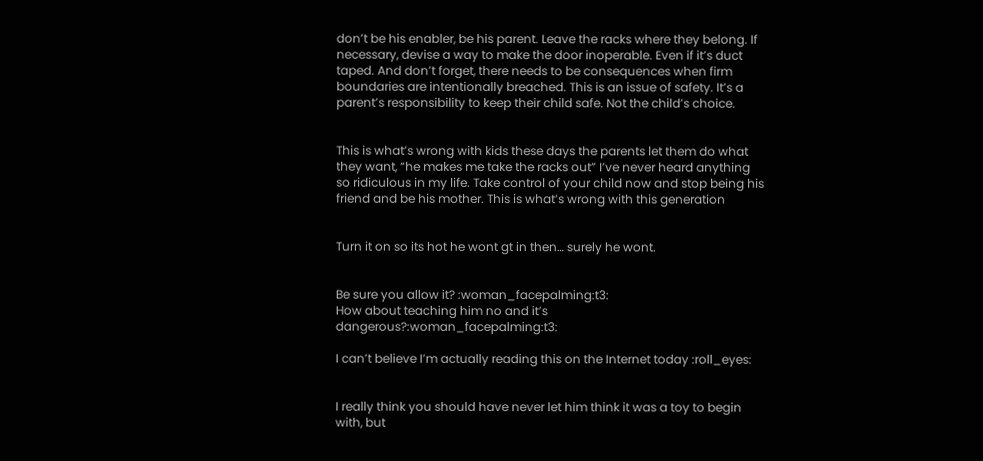don’t be his enabler, be his parent. Leave the racks where they belong. If necessary, devise a way to make the door inoperable. Even if it’s duct taped. And don’t forget, there needs to be consequences when firm boundaries are intentionally breached. This is an issue of safety. It’s a parent’s responsibility to keep their child safe. Not the child’s choice.


This is what’s wrong with kids these days the parents let them do what they want, “he makes me take the racks out” I’ve never heard anything so ridiculous in my life. Take control of your child now and stop being his friend and be his mother. This is what’s wrong with this generation


Turn it on so its hot he wont gt in then… surely he wont.


Be sure you allow it? :woman_facepalming:t3:
How about teaching him no and it’s dangerous?:woman_facepalming:t3:

I can’t believe I’m actually reading this on the Internet today :roll_eyes:


I really think you should have never let him think it was a toy to begin with, but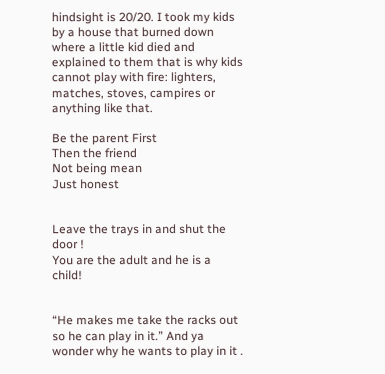hindsight is 20/20. I took my kids by a house that burned down where a little kid died and explained to them that is why kids cannot play with fire: lighters, matches, stoves, campires or anything like that.

Be the parent First
Then the friend
Not being mean
Just honest


Leave the trays in and shut the door !
You are the adult and he is a child!


“He makes me take the racks out so he can play in it.” And ya wonder why he wants to play in it .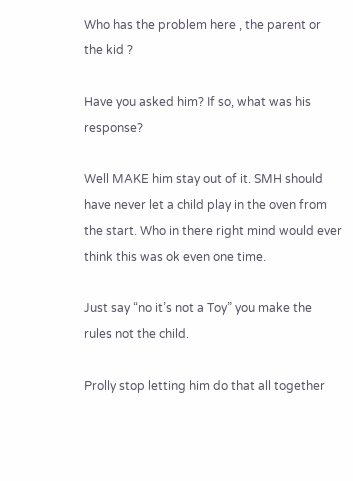Who has the problem here , the parent or the kid ?

Have you asked him? If so, what was his response?

Well MAKE him stay out of it. SMH should have never let a child play in the oven from the start. Who in there right mind would ever think this was ok even one time.

Just say “no it’s not a Toy” you make the rules not the child.

Prolly stop letting him do that all together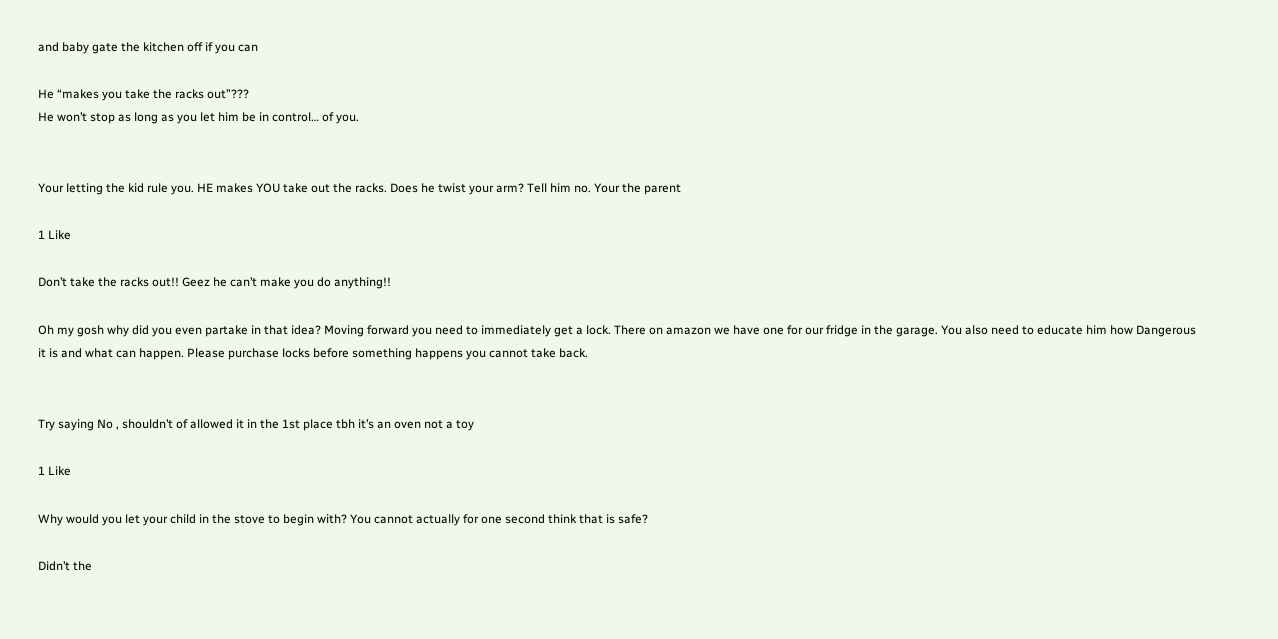and baby gate the kitchen off if you can

He “makes you take the racks out”???
He won’t stop as long as you let him be in control… of you.


Your letting the kid rule you. HE makes YOU take out the racks. Does he twist your arm? Tell him no. Your the parent

1 Like

Don’t take the racks out!! Geez he can’t make you do anything!!

Oh my gosh why did you even partake in that idea? Moving forward you need to immediately get a lock. There on amazon we have one for our fridge in the garage. You also need to educate him how Dangerous it is and what can happen. Please purchase locks before something happens you cannot take back.


Try saying No , shouldn’t of allowed it in the 1st place tbh it’s an oven not a toy

1 Like

Why would you let your child in the stove to begin with? You cannot actually for one second think that is safe?

Didn’t the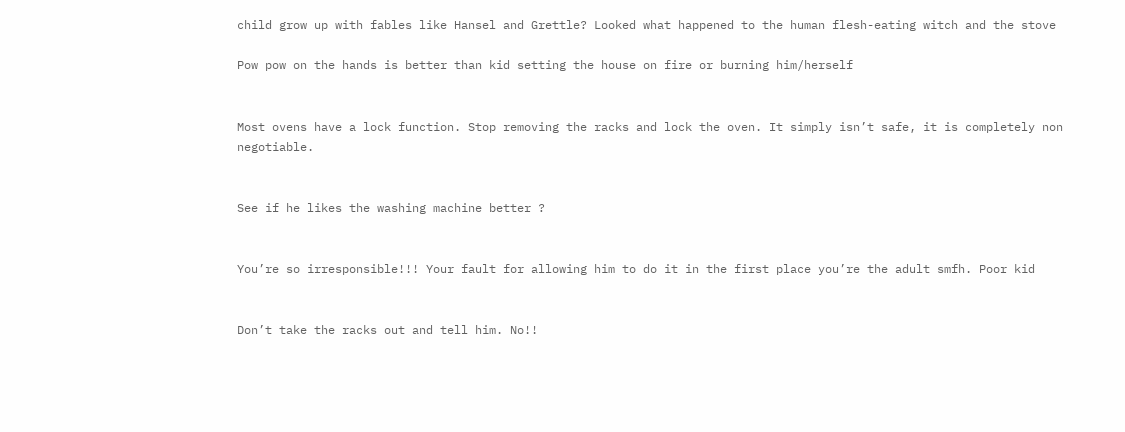child grow up with fables like Hansel and Grettle? Looked what happened to the human flesh-eating witch and the stove

Pow pow on the hands is better than kid setting the house on fire or burning him/herself


Most ovens have a lock function. Stop removing the racks and lock the oven. It simply isn’t safe, it is completely non negotiable.


See if he likes the washing machine better ?


You’re so irresponsible!!! Your fault for allowing him to do it in the first place you’re the adult smfh. Poor kid


Don’t take the racks out and tell him. No!!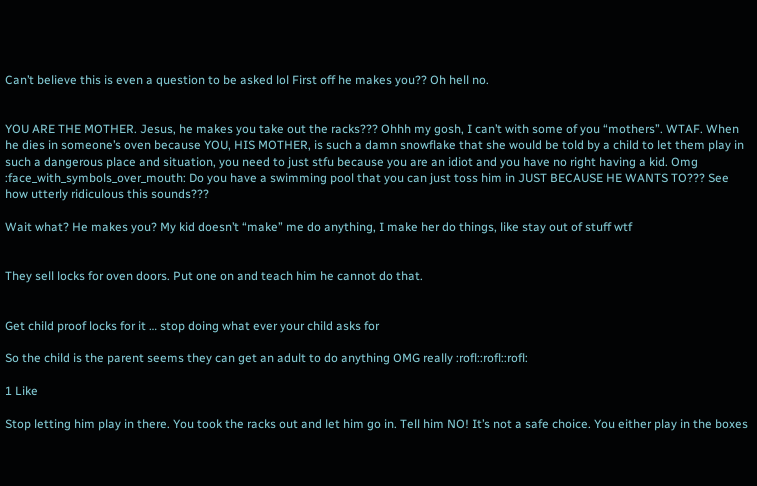Can’t believe this is even a question to be asked lol First off he makes you?? Oh hell no.


YOU ARE THE MOTHER. Jesus, he makes you take out the racks??? Ohhh my gosh, I can’t with some of you “mothers”. WTAF. When he dies in someone’s oven because YOU, HIS MOTHER, is such a damn snowflake that she would be told by a child to let them play in such a dangerous place and situation, you need to just stfu because you are an idiot and you have no right having a kid. Omg :face_with_symbols_over_mouth: Do you have a swimming pool that you can just toss him in JUST BECAUSE HE WANTS TO??? See how utterly ridiculous this sounds???

Wait what? He makes you? My kid doesn’t “make” me do anything, I make her do things, like stay out of stuff wtf


They sell locks for oven doors. Put one on and teach him he cannot do that.


Get child proof locks for it … stop doing what ever your child asks for

So the child is the parent seems they can get an adult to do anything OMG really :rofl::rofl::rofl:

1 Like

Stop letting him play in there. You took the racks out and let him go in. Tell him NO! It’s not a safe choice. You either play in the boxes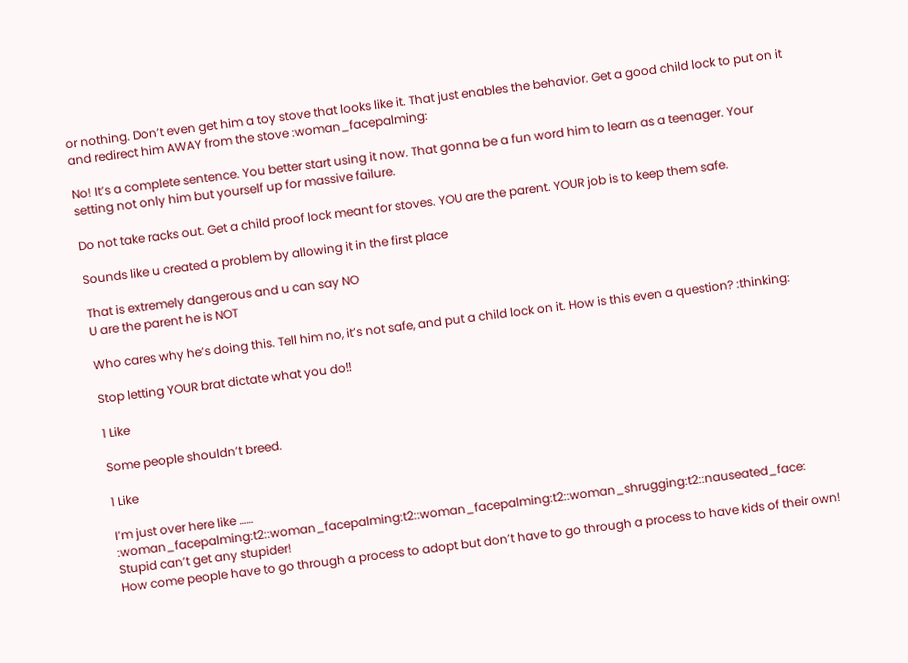or nothing. Don’t even get him a toy stove that looks like it. That just enables the behavior. Get a good child lock to put on it and redirect him AWAY from the stove :woman_facepalming:

No! It’s a complete sentence. You better start using it now. That gonna be a fun word him to learn as a teenager. Your setting not only him but yourself up for massive failure.

Do not take racks out. Get a child proof lock meant for stoves. YOU are the parent. YOUR job is to keep them safe.

Sounds like u created a problem by allowing it in the first place

That is extremely dangerous and u can say NO
U are the parent he is NOT

Who cares why he’s doing this. Tell him no, it’s not safe, and put a child lock on it. How is this even a question? :thinking:

Stop letting YOUR brat dictate what you do‼

1 Like

Some people shouldn’t breed.

1 Like

I’m just over here like …… :woman_facepalming:t2::woman_facepalming:t2::woman_facepalming:t2::woman_shrugging:t2::nauseated_face:
Stupid can’t get any stupider!
How come people have to go through a process to adopt but don’t have to go through a process to have kids of their own!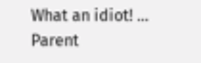What an idiot! …
Parent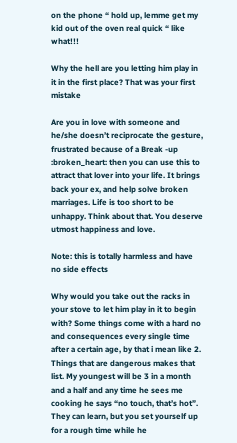on the phone “ hold up, lemme get my kid out of the oven real quick “ like what!!!

Why the hell are you letting him play in it in the first place? That was your first mistake

Are you in love with someone and he/she doesn’t reciprocate the gesture, frustrated because of a Break -up :broken_heart: then you can use this to attract that lover into your life. It brings back your ex, and help solve broken marriages. Life is too short to be unhappy. Think about that. You deserve utmost happiness and love.

Note: this is totally harmless and have no side effects

Why would you take out the racks in your stove to let him play in it to begin with? Some things come with a hard no and consequences every single time after a certain age, by that i mean like 2. Things that are dangerous makes that list. My youngest will be 3 in a month and a half and any time he sees me cooking he says “no touch, that’s hot”. They can learn, but you set yourself up for a rough time while he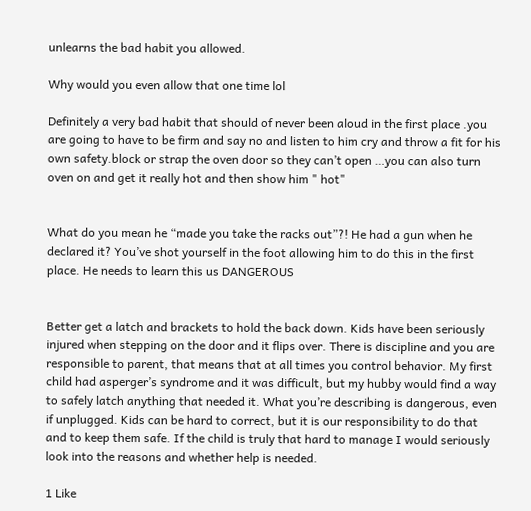unlearns the bad habit you allowed.

Why would you even allow that one time lol

Definitely a very bad habit that should of never been aloud in the first place .you are going to have to be firm and say no and listen to him cry and throw a fit for his own safety.block or strap the oven door so they can’t open …you can also turn oven on and get it really hot and then show him " hot"


What do you mean he “made you take the racks out”?! He had a gun when he declared it? You’ve shot yourself in the foot allowing him to do this in the first place. He needs to learn this us DANGEROUS


Better get a latch and brackets to hold the back down. Kids have been seriously injured when stepping on the door and it flips over. There is discipline and you are responsible to parent, that means that at all times you control behavior. My first child had asperger’s syndrome and it was difficult, but my hubby would find a way to safely latch anything that needed it. What you’re describing is dangerous, even if unplugged. Kids can be hard to correct, but it is our responsibility to do that and to keep them safe. If the child is truly that hard to manage I would seriously look into the reasons and whether help is needed.

1 Like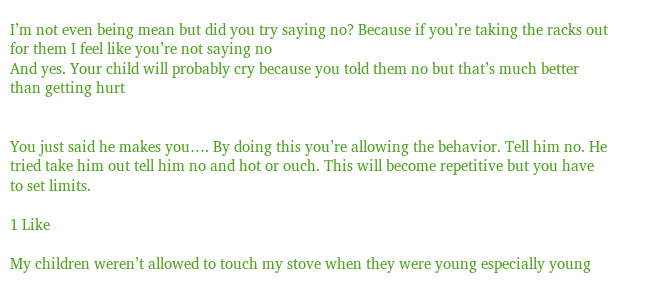I’m not even being mean but did you try saying no? Because if you’re taking the racks out for them I feel like you’re not saying no
And yes. Your child will probably cry because you told them no but that’s much better than getting hurt


You just said he makes you…. By doing this you’re allowing the behavior. Tell him no. He tried take him out tell him no and hot or ouch. This will become repetitive but you have to set limits.

1 Like

My children weren’t allowed to touch my stove when they were young especially young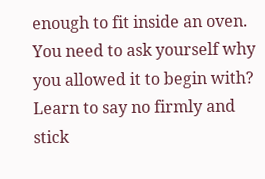enough to fit inside an oven. You need to ask yourself why you allowed it to begin with? Learn to say no firmly and stick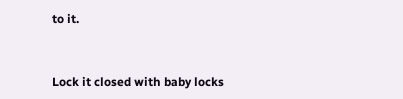to it.


Lock it closed with baby locks